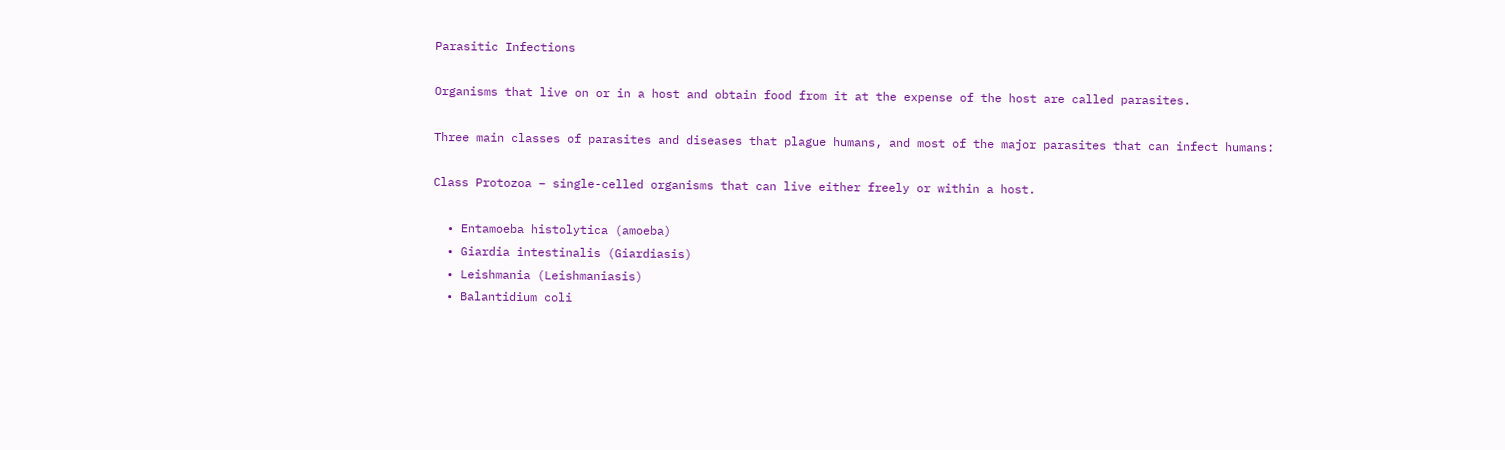Parasitic Infections

Organisms that live on or in a host and obtain food from it at the expense of the host are called parasites.

Three main classes of parasites and diseases that plague humans, and most of the major parasites that can infect humans:

Class Protozoa – single-celled organisms that can live either freely or within a host.

  • Entamoeba histolytica (amoeba)
  • Giardia intestinalis (Giardiasis)
  • Leishmania (Leishmaniasis)
  • Balantidium coli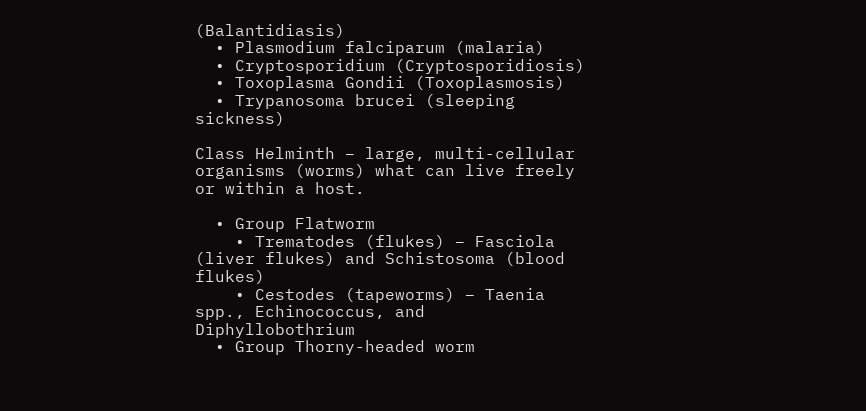(Balantidiasis)
  • Plasmodium falciparum (malaria)
  • Cryptosporidium (Cryptosporidiosis)
  • Toxoplasma Gondii (Toxoplasmosis)
  • Trypanosoma brucei (sleeping sickness)

Class Helminth – large, multi-cellular organisms (worms) what can live freely or within a host.

  • Group Flatworm
    • Trematodes (flukes) – Fasciola (liver flukes) and Schistosoma (blood flukes)
    • Cestodes (tapeworms) – Taenia spp., Echinococcus, and Diphyllobothrium
  • Group Thorny-headed worm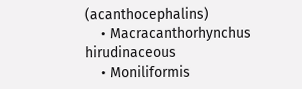(acanthocephalins)
    • Macracanthorhynchus hirudinaceous
    • Moniliformis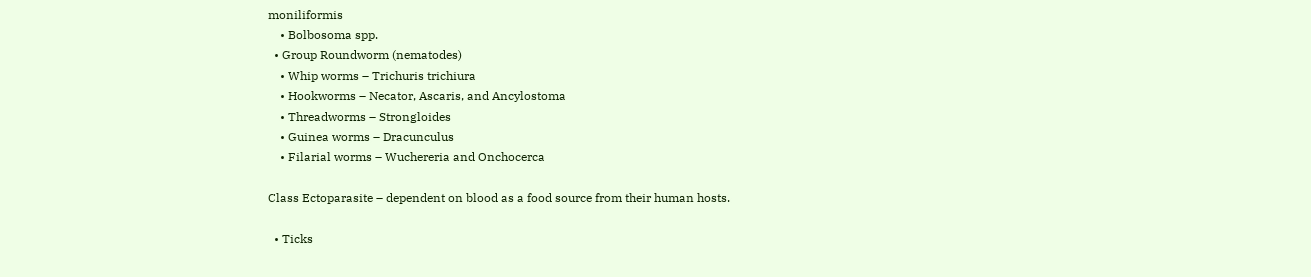moniliformis
    • Bolbosoma spp.
  • Group Roundworm (nematodes)
    • Whip worms – Trichuris trichiura
    • Hookworms – Necator, Ascaris, and Ancylostoma
    • Threadworms – Strongloides
    • Guinea worms – Dracunculus
    • Filarial worms – Wuchereria and Onchocerca

Class Ectoparasite – dependent on blood as a food source from their human hosts.

  • Ticks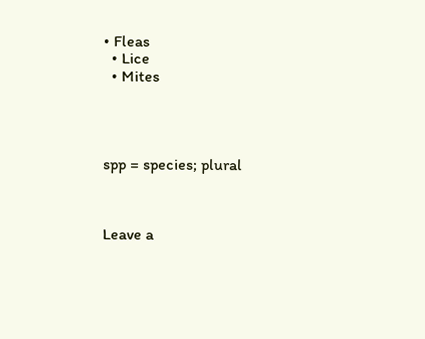• Fleas
  • Lice
  • Mites




spp = species; plural



Leave a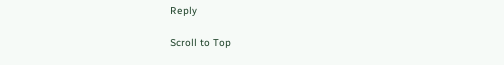Reply

Scroll to Top